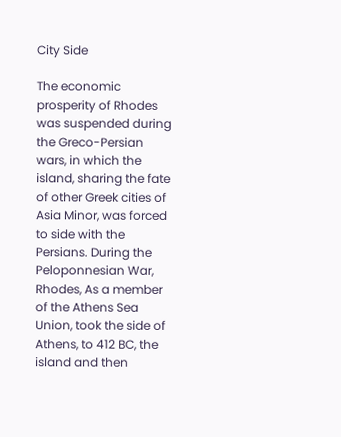City Side

The economic prosperity of Rhodes was suspended during the Greco-Persian wars, in which the island, sharing the fate of other Greek cities of Asia Minor, was forced to side with the Persians. During the Peloponnesian War, Rhodes, As a member of the Athens Sea Union, took the side of Athens, to 412 BC, the island and then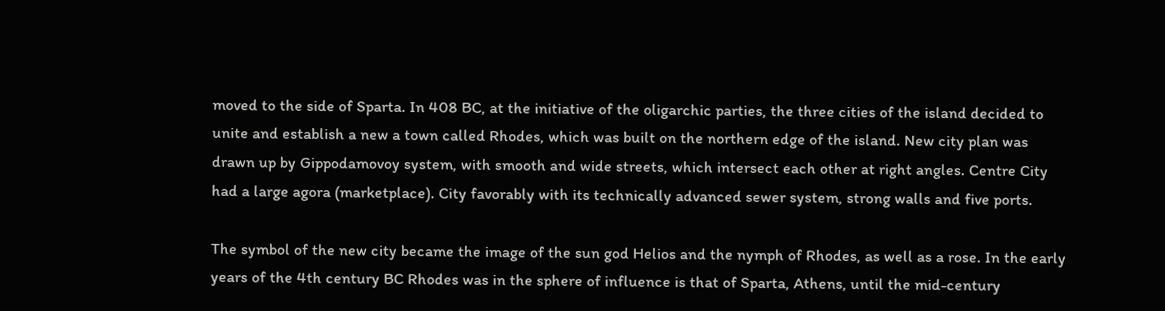moved to the side of Sparta. In 408 BC, at the initiative of the oligarchic parties, the three cities of the island decided to unite and establish a new a town called Rhodes, which was built on the northern edge of the island. New city plan was drawn up by Gippodamovoy system, with smooth and wide streets, which intersect each other at right angles. Centre City had a large agora (marketplace). City favorably with its technically advanced sewer system, strong walls and five ports.

The symbol of the new city became the image of the sun god Helios and the nymph of Rhodes, as well as a rose. In the early years of the 4th century BC Rhodes was in the sphere of influence is that of Sparta, Athens, until the mid-century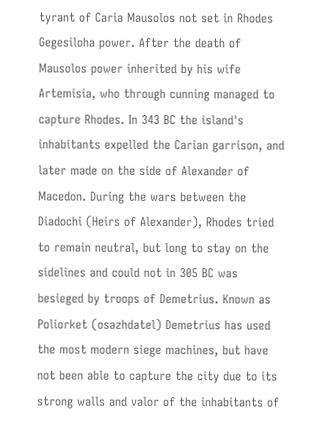tyrant of Caria Mausolos not set in Rhodes Gegesiloha power. After the death of Mausolos power inherited by his wife Artemisia, who through cunning managed to capture Rhodes. In 343 BC the island's inhabitants expelled the Carian garrison, and later made on the side of Alexander of Macedon. During the wars between the Diadochi (Heirs of Alexander), Rhodes tried to remain neutral, but long to stay on the sidelines and could not in 305 BC was besieged by troops of Demetrius. Known as Poliorket (osazhdatel) Demetrius has used the most modern siege machines, but have not been able to capture the city due to its strong walls and valor of the inhabitants of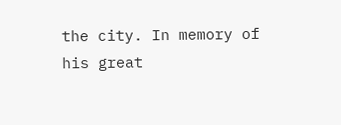the city. In memory of his great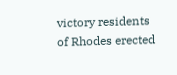victory residents of Rhodes erected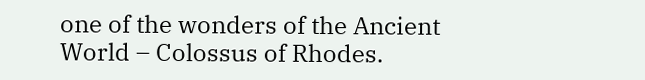one of the wonders of the Ancient World – Colossus of Rhodes.